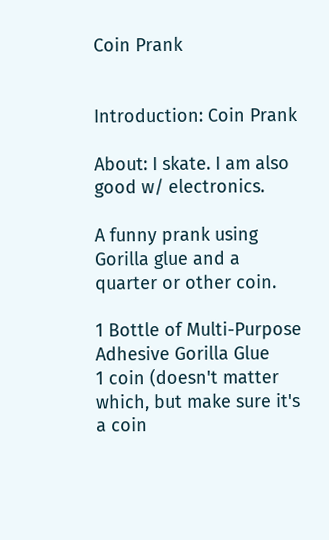Coin Prank


Introduction: Coin Prank

About: I skate. I am also good w/ electronics.

A funny prank using Gorilla glue and a quarter or other coin.

1 Bottle of Multi-Purpose Adhesive Gorilla Glue
1 coin (doesn't matter which, but make sure it's a coin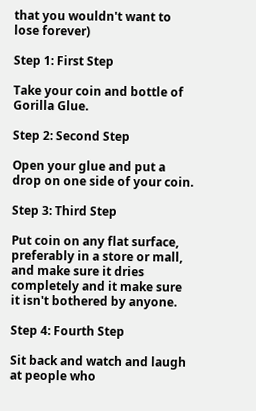that you wouldn't want to lose forever)

Step 1: First Step

Take your coin and bottle of Gorilla Glue.

Step 2: Second Step

Open your glue and put a drop on one side of your coin.

Step 3: Third Step

Put coin on any flat surface, preferably in a store or mall, and make sure it dries completely and it make sure it isn't bothered by anyone.

Step 4: Fourth Step

Sit back and watch and laugh at people who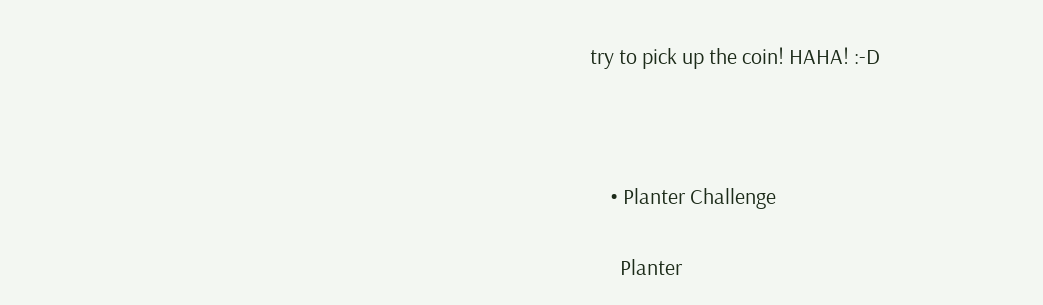try to pick up the coin! HAHA! :-D



    • Planter Challenge

      Planter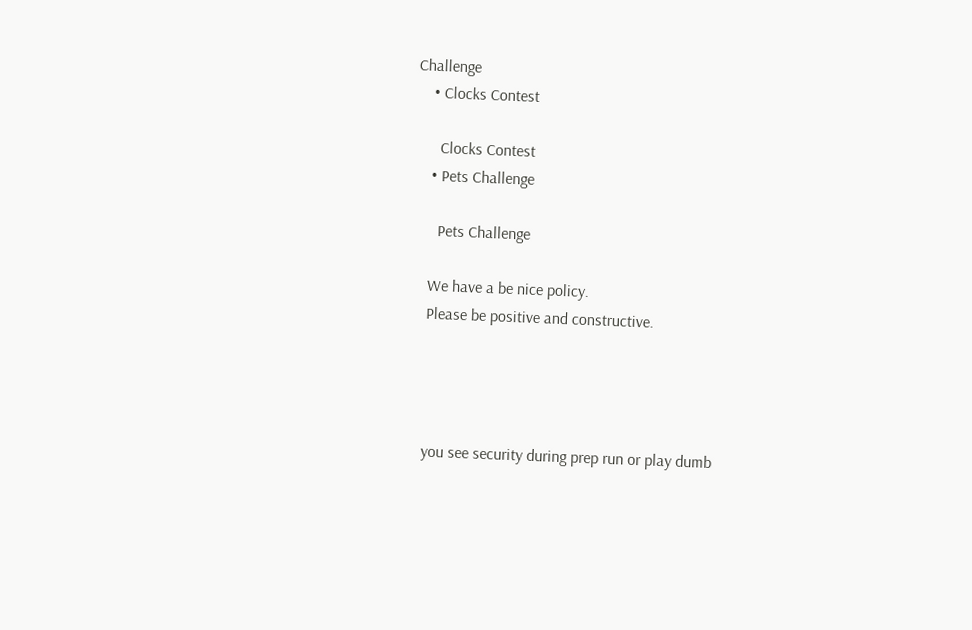Challenge
    • Clocks Contest

      Clocks Contest
    • Pets Challenge

      Pets Challenge

    We have a be nice policy.
    Please be positive and constructive.




    you see security during prep run or play dumb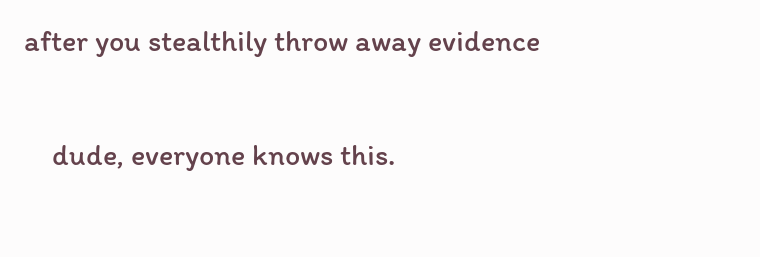after you stealthily throw away evidence

    dude, everyone knows this.